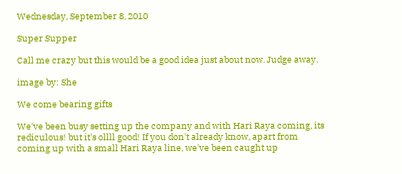Wednesday, September 8, 2010

Super Supper

Call me crazy but this would be a good idea just about now. Judge away.

image by: She

We come bearing gifts

We've been busy setting up the company and with Hari Raya coming, its rediculous! but it's ollll good! If you don't already know, apart from coming up with a small Hari Raya line, we've been caught up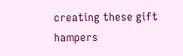creating these gift hampers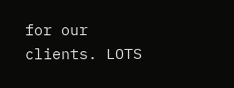for our clients. LOTS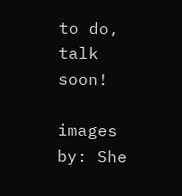to do, talk soon!

images by: She